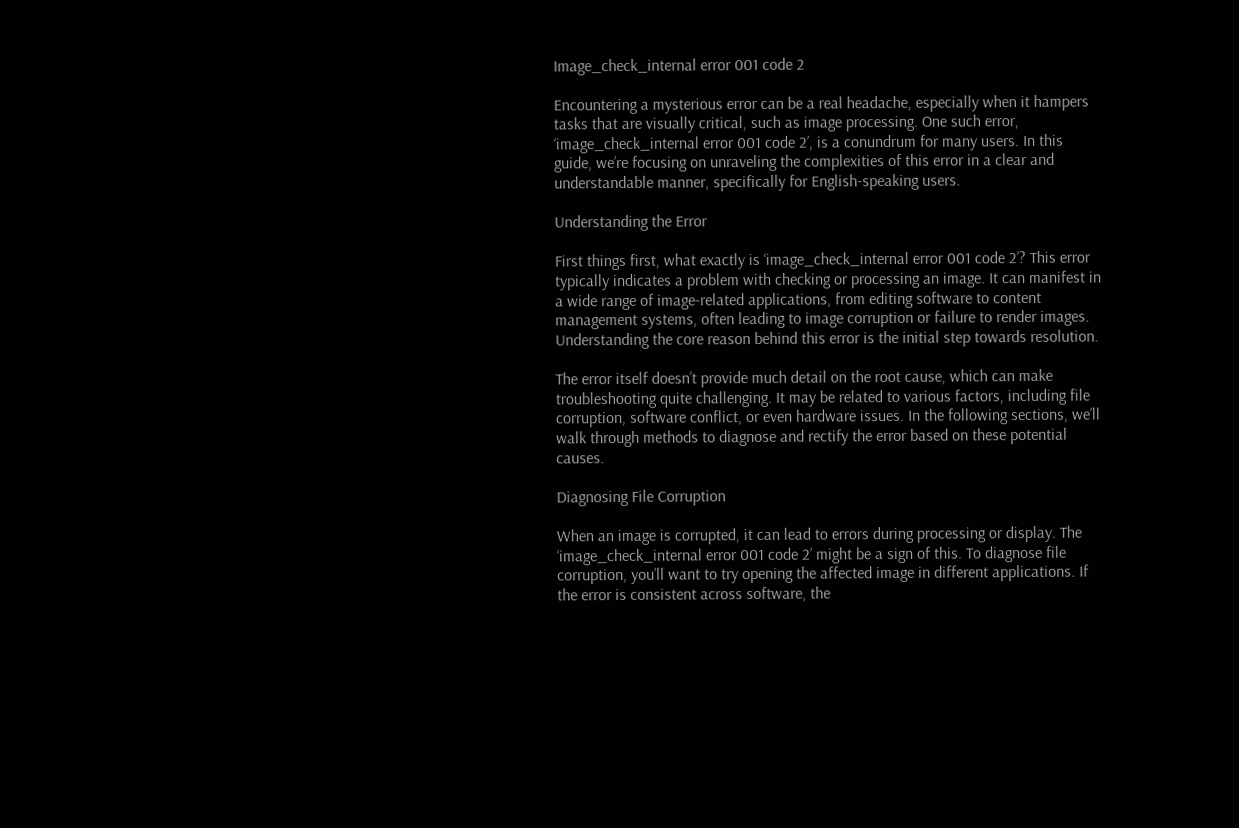Image_check_internal error 001 code 2

Encountering a mysterious error can be a real headache, especially when it hampers tasks that are visually critical, such as image processing. One such error, ‘image_check_internal error 001 code 2’, is a conundrum for many users. In this guide, we’re focusing on unraveling the complexities of this error in a clear and understandable manner, specifically for English-speaking users.

Understanding the Error

First things first, what exactly is ‘image_check_internal error 001 code 2’? This error typically indicates a problem with checking or processing an image. It can manifest in a wide range of image-related applications, from editing software to content management systems, often leading to image corruption or failure to render images. Understanding the core reason behind this error is the initial step towards resolution.

The error itself doesn’t provide much detail on the root cause, which can make troubleshooting quite challenging. It may be related to various factors, including file corruption, software conflict, or even hardware issues. In the following sections, we’ll walk through methods to diagnose and rectify the error based on these potential causes.

Diagnosing File Corruption

When an image is corrupted, it can lead to errors during processing or display. The ‘image_check_internal error 001 code 2’ might be a sign of this. To diagnose file corruption, you’ll want to try opening the affected image in different applications. If the error is consistent across software, the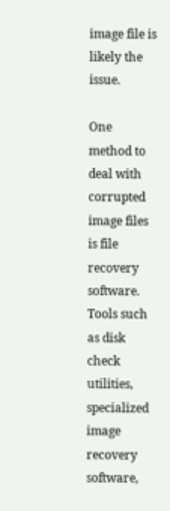image file is likely the issue.

One method to deal with corrupted image files is file recovery software. Tools such as disk check utilities, specialized image recovery software,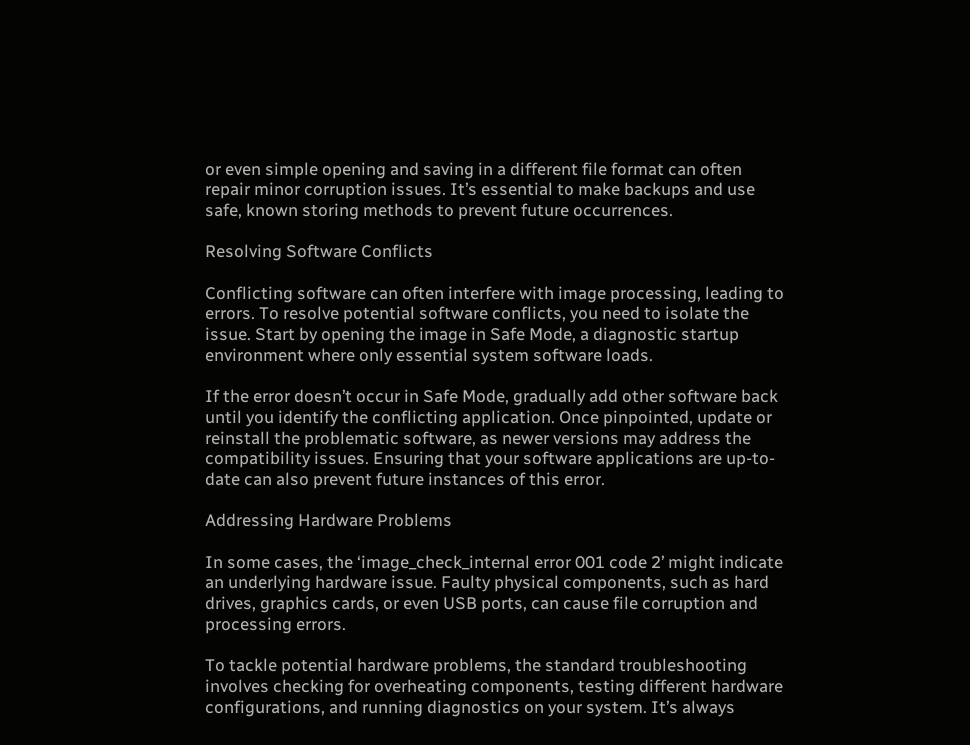or even simple opening and saving in a different file format can often repair minor corruption issues. It’s essential to make backups and use safe, known storing methods to prevent future occurrences.

Resolving Software Conflicts

Conflicting software can often interfere with image processing, leading to errors. To resolve potential software conflicts, you need to isolate the issue. Start by opening the image in Safe Mode, a diagnostic startup environment where only essential system software loads.

If the error doesn’t occur in Safe Mode, gradually add other software back until you identify the conflicting application. Once pinpointed, update or reinstall the problematic software, as newer versions may address the compatibility issues. Ensuring that your software applications are up-to-date can also prevent future instances of this error.

Addressing Hardware Problems

In some cases, the ‘image_check_internal error 001 code 2’ might indicate an underlying hardware issue. Faulty physical components, such as hard drives, graphics cards, or even USB ports, can cause file corruption and processing errors.

To tackle potential hardware problems, the standard troubleshooting involves checking for overheating components, testing different hardware configurations, and running diagnostics on your system. It’s always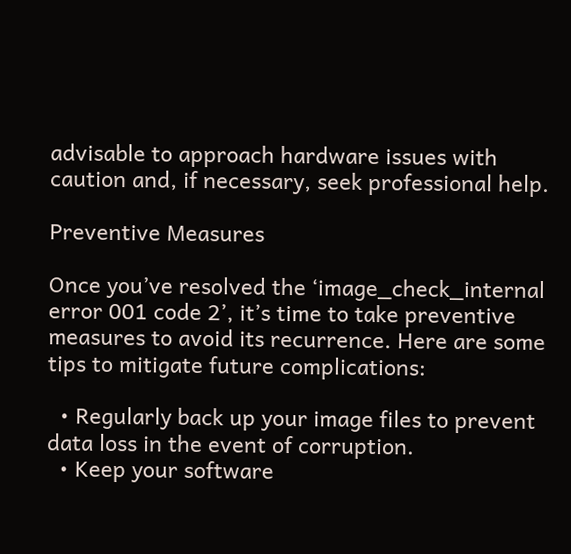advisable to approach hardware issues with caution and, if necessary, seek professional help.

Preventive Measures

Once you’ve resolved the ‘image_check_internal error 001 code 2’, it’s time to take preventive measures to avoid its recurrence. Here are some tips to mitigate future complications:

  • Regularly back up your image files to prevent data loss in the event of corruption.
  • Keep your software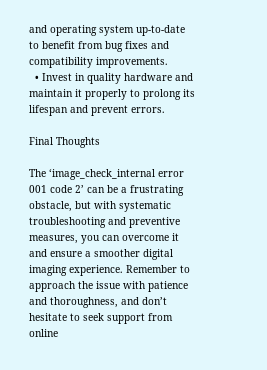and operating system up-to-date to benefit from bug fixes and compatibility improvements.
  • Invest in quality hardware and maintain it properly to prolong its lifespan and prevent errors.

Final Thoughts

The ‘image_check_internal error 001 code 2’ can be a frustrating obstacle, but with systematic troubleshooting and preventive measures, you can overcome it and ensure a smoother digital imaging experience. Remember to approach the issue with patience and thoroughness, and don’t hesitate to seek support from online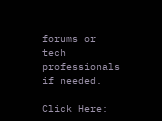forums or tech professionals if needed.

Click Here: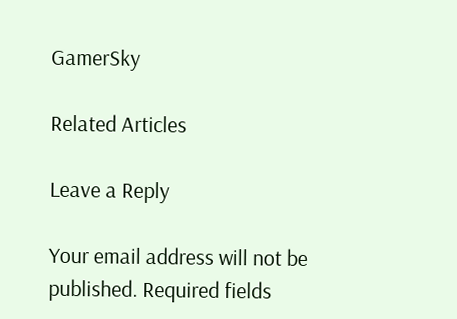GamerSky

Related Articles

Leave a Reply

Your email address will not be published. Required fields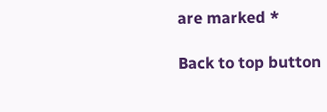are marked *

Back to top button